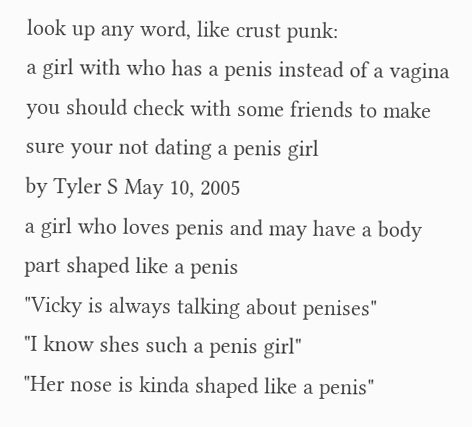look up any word, like crust punk:
a girl with who has a penis instead of a vagina
you should check with some friends to make sure your not dating a penis girl
by Tyler S May 10, 2005
a girl who loves penis and may have a body part shaped like a penis
"Vicky is always talking about penises"
"I know shes such a penis girl"
"Her nose is kinda shaped like a penis"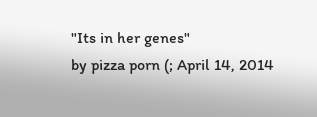"Its in her genes"
by pizza porn (; April 14, 2014